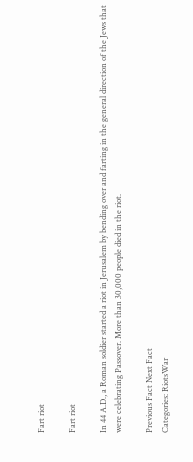Fart riot

Fart riot

In 44 A.D., a Roman soldier started a riot in Jerusalem by bending over and farting in the general direction of the Jews that were celebrating Passover. More than 30,000 people died in the riot.

Previous Fact Next Fact
Categories: RiotsWar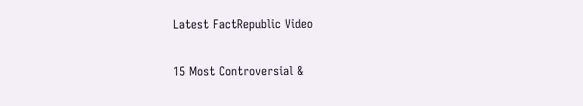Latest FactRepublic Video

15 Most Controversial &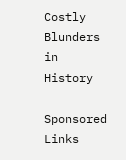Costly Blunders in History

Sponsored Links